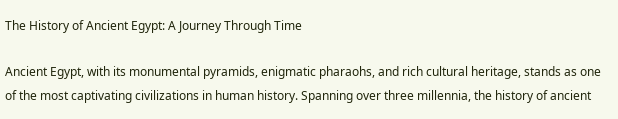The History of Ancient Egypt: A Journey Through Time

Ancient Egypt, with its monumental pyramids, enigmatic pharaohs, and rich cultural heritage, stands as one of the most captivating civilizations in human history. Spanning over three millennia, the history of ancient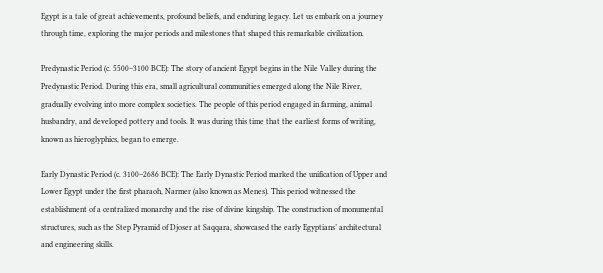Egypt is a tale of great achievements, profound beliefs, and enduring legacy. Let us embark on a journey through time, exploring the major periods and milestones that shaped this remarkable civilization.

Predynastic Period (c. 5500–3100 BCE): The story of ancient Egypt begins in the Nile Valley during the Predynastic Period. During this era, small agricultural communities emerged along the Nile River, gradually evolving into more complex societies. The people of this period engaged in farming, animal husbandry, and developed pottery and tools. It was during this time that the earliest forms of writing, known as hieroglyphics, began to emerge.

Early Dynastic Period (c. 3100–2686 BCE): The Early Dynastic Period marked the unification of Upper and Lower Egypt under the first pharaoh, Narmer (also known as Menes). This period witnessed the establishment of a centralized monarchy and the rise of divine kingship. The construction of monumental structures, such as the Step Pyramid of Djoser at Saqqara, showcased the early Egyptians’ architectural and engineering skills.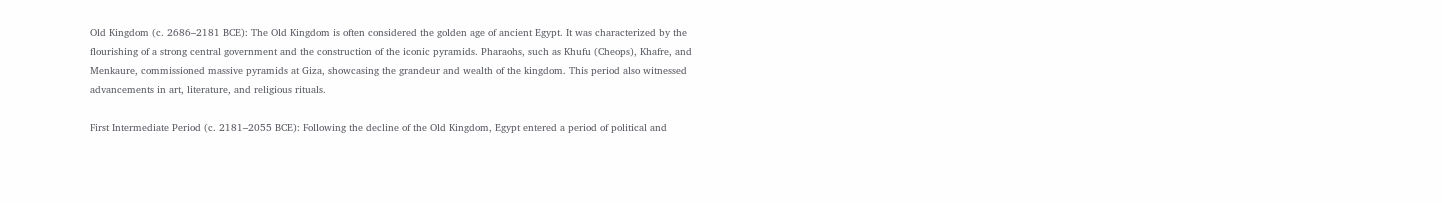Old Kingdom (c. 2686–2181 BCE): The Old Kingdom is often considered the golden age of ancient Egypt. It was characterized by the flourishing of a strong central government and the construction of the iconic pyramids. Pharaohs, such as Khufu (Cheops), Khafre, and Menkaure, commissioned massive pyramids at Giza, showcasing the grandeur and wealth of the kingdom. This period also witnessed advancements in art, literature, and religious rituals.

First Intermediate Period (c. 2181–2055 BCE): Following the decline of the Old Kingdom, Egypt entered a period of political and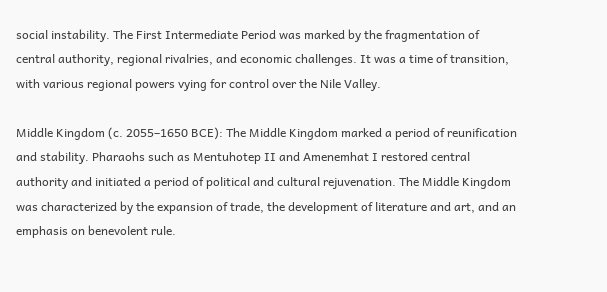social instability. The First Intermediate Period was marked by the fragmentation of central authority, regional rivalries, and economic challenges. It was a time of transition, with various regional powers vying for control over the Nile Valley.

Middle Kingdom (c. 2055–1650 BCE): The Middle Kingdom marked a period of reunification and stability. Pharaohs such as Mentuhotep II and Amenemhat I restored central authority and initiated a period of political and cultural rejuvenation. The Middle Kingdom was characterized by the expansion of trade, the development of literature and art, and an emphasis on benevolent rule.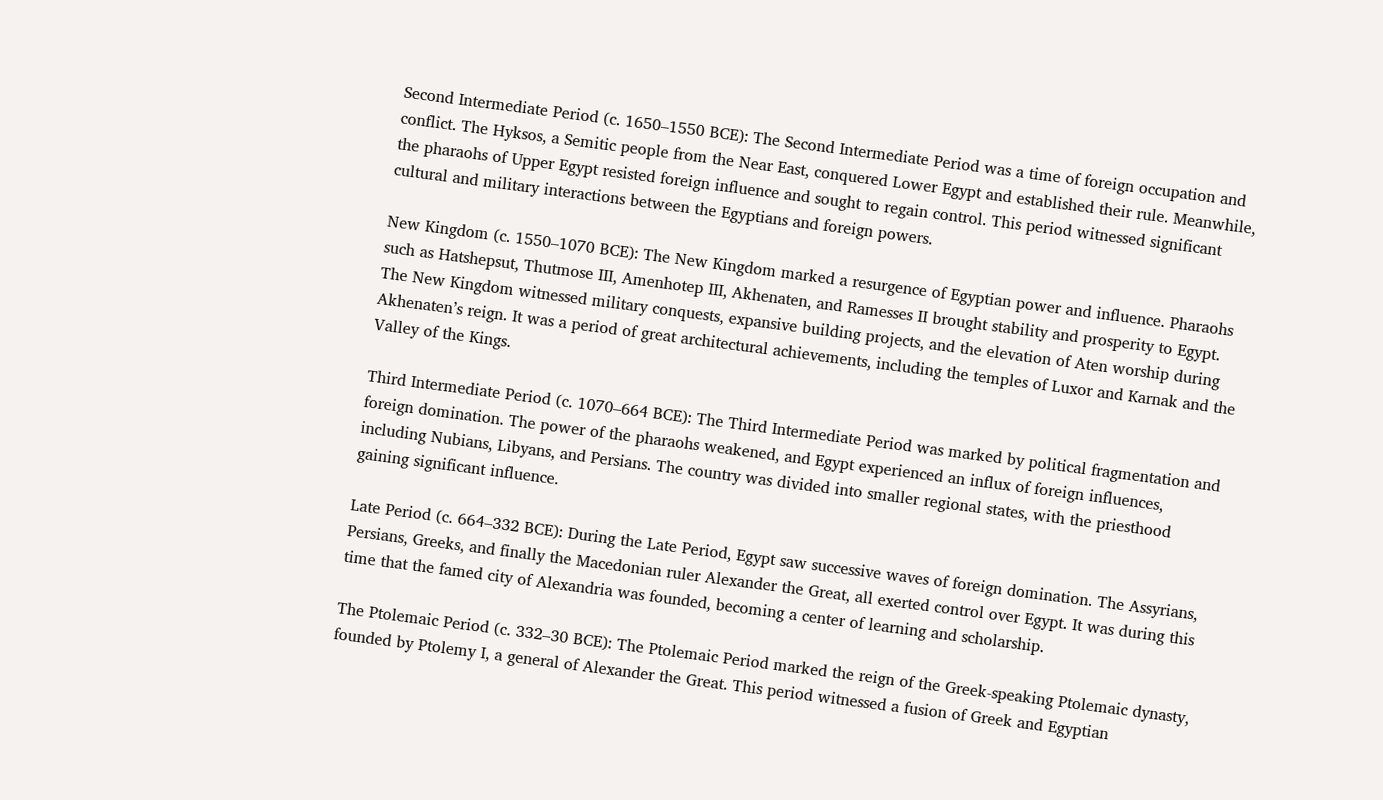Second Intermediate Period (c. 1650–1550 BCE): The Second Intermediate Period was a time of foreign occupation and conflict. The Hyksos, a Semitic people from the Near East, conquered Lower Egypt and established their rule. Meanwhile, the pharaohs of Upper Egypt resisted foreign influence and sought to regain control. This period witnessed significant cultural and military interactions between the Egyptians and foreign powers.

New Kingdom (c. 1550–1070 BCE): The New Kingdom marked a resurgence of Egyptian power and influence. Pharaohs such as Hatshepsut, Thutmose III, Amenhotep III, Akhenaten, and Ramesses II brought stability and prosperity to Egypt. The New Kingdom witnessed military conquests, expansive building projects, and the elevation of Aten worship during Akhenaten’s reign. It was a period of great architectural achievements, including the temples of Luxor and Karnak and the Valley of the Kings.

Third Intermediate Period (c. 1070–664 BCE): The Third Intermediate Period was marked by political fragmentation and foreign domination. The power of the pharaohs weakened, and Egypt experienced an influx of foreign influences, including Nubians, Libyans, and Persians. The country was divided into smaller regional states, with the priesthood gaining significant influence.

Late Period (c. 664–332 BCE): During the Late Period, Egypt saw successive waves of foreign domination. The Assyrians, Persians, Greeks, and finally the Macedonian ruler Alexander the Great, all exerted control over Egypt. It was during this time that the famed city of Alexandria was founded, becoming a center of learning and scholarship.

The Ptolemaic Period (c. 332–30 BCE): The Ptolemaic Period marked the reign of the Greek-speaking Ptolemaic dynasty, founded by Ptolemy I, a general of Alexander the Great. This period witnessed a fusion of Greek and Egyptian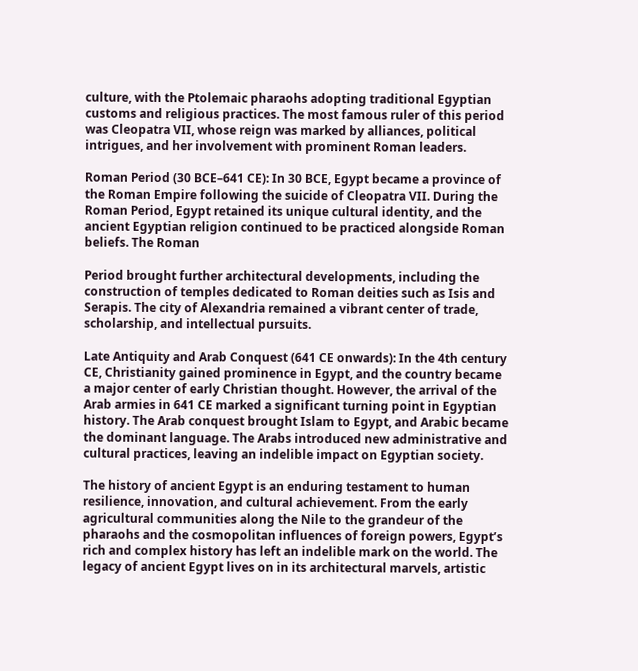culture, with the Ptolemaic pharaohs adopting traditional Egyptian customs and religious practices. The most famous ruler of this period was Cleopatra VII, whose reign was marked by alliances, political intrigues, and her involvement with prominent Roman leaders.

Roman Period (30 BCE–641 CE): In 30 BCE, Egypt became a province of the Roman Empire following the suicide of Cleopatra VII. During the Roman Period, Egypt retained its unique cultural identity, and the ancient Egyptian religion continued to be practiced alongside Roman beliefs. The Roman

Period brought further architectural developments, including the construction of temples dedicated to Roman deities such as Isis and Serapis. The city of Alexandria remained a vibrant center of trade, scholarship, and intellectual pursuits.

Late Antiquity and Arab Conquest (641 CE onwards): In the 4th century CE, Christianity gained prominence in Egypt, and the country became a major center of early Christian thought. However, the arrival of the Arab armies in 641 CE marked a significant turning point in Egyptian history. The Arab conquest brought Islam to Egypt, and Arabic became the dominant language. The Arabs introduced new administrative and cultural practices, leaving an indelible impact on Egyptian society.

The history of ancient Egypt is an enduring testament to human resilience, innovation, and cultural achievement. From the early agricultural communities along the Nile to the grandeur of the pharaohs and the cosmopolitan influences of foreign powers, Egypt’s rich and complex history has left an indelible mark on the world. The legacy of ancient Egypt lives on in its architectural marvels, artistic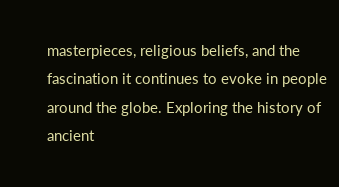masterpieces, religious beliefs, and the fascination it continues to evoke in people around the globe. Exploring the history of ancient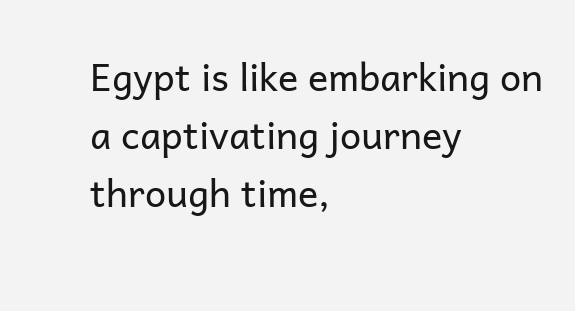Egypt is like embarking on a captivating journey through time,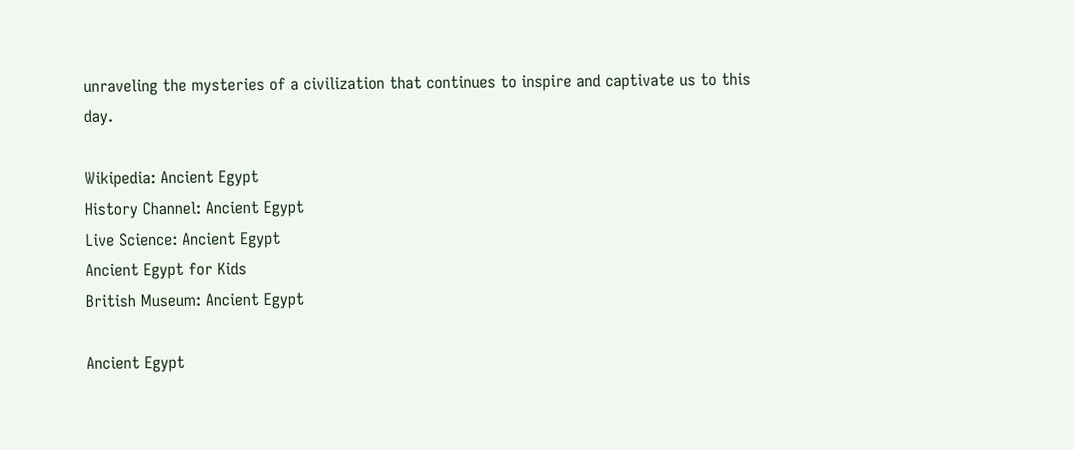unraveling the mysteries of a civilization that continues to inspire and captivate us to this day.

Wikipedia: Ancient Egypt
History Channel: Ancient Egypt
Live Science: Ancient Egypt
Ancient Egypt for Kids
British Museum: Ancient Egypt

Ancient Egypt